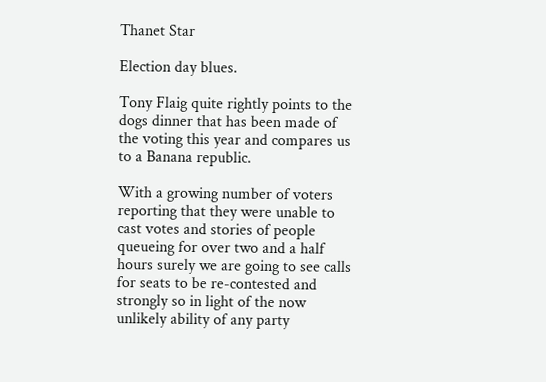Thanet Star

Election day blues.

Tony Flaig quite rightly points to the dogs dinner that has been made of the voting this year and compares us to a Banana republic.

With a growing number of voters reporting that they were unable to cast votes and stories of people queueing for over two and a half hours surely we are going to see calls for seats to be re-contested and strongly so in light of the now unlikely ability of any party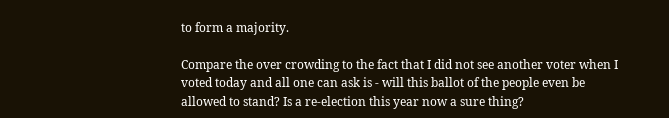to form a majority.

Compare the over crowding to the fact that I did not see another voter when I voted today and all one can ask is - will this ballot of the people even be allowed to stand? Is a re-election this year now a sure thing?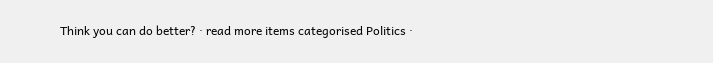Think you can do better? · read more items categorised Politics ·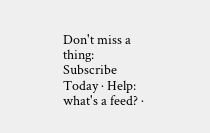Don't miss a thing: Subscribe Today · Help: what's a feed? ·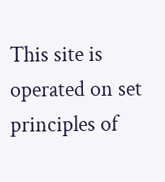This site is operated on set principles of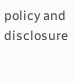policy and disclosure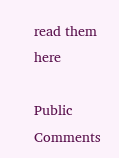read them here

Public Comments